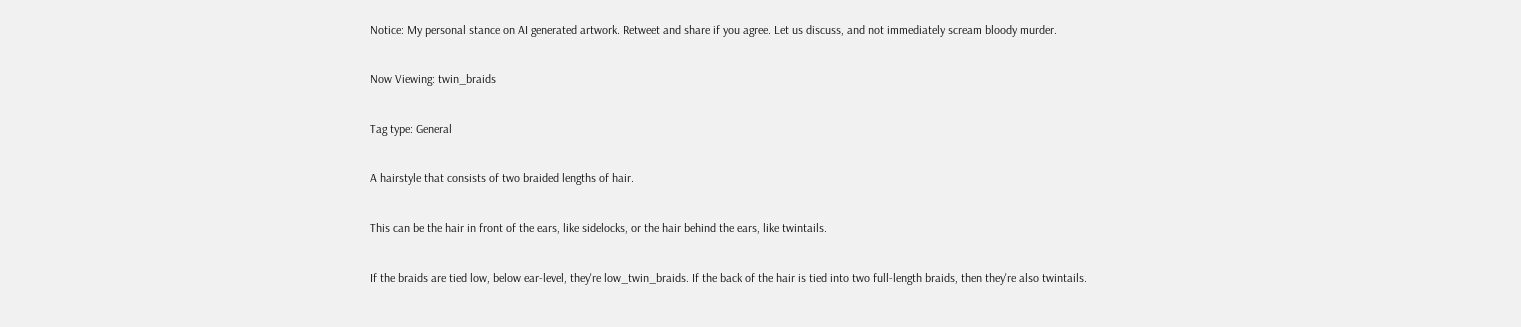Notice: My personal stance on AI generated artwork. Retweet and share if you agree. Let us discuss, and not immediately scream bloody murder.

Now Viewing: twin_braids

Tag type: General

A hairstyle that consists of two braided lengths of hair.

This can be the hair in front of the ears, like sidelocks, or the hair behind the ears, like twintails.

If the braids are tied low, below ear-level, they're low_twin_braids. If the back of the hair is tied into two full-length braids, then they're also twintails.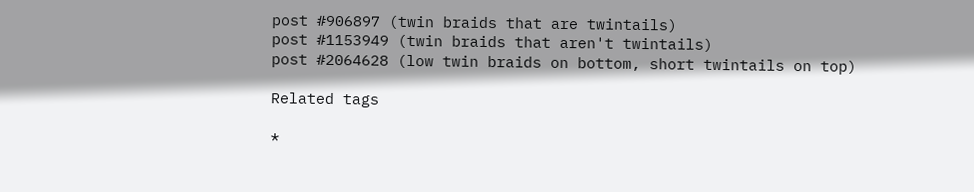post #906897 (twin braids that are twintails)
post #1153949 (twin braids that aren't twintails)
post #2064628 (low twin braids on bottom, short twintails on top)

Related tags

*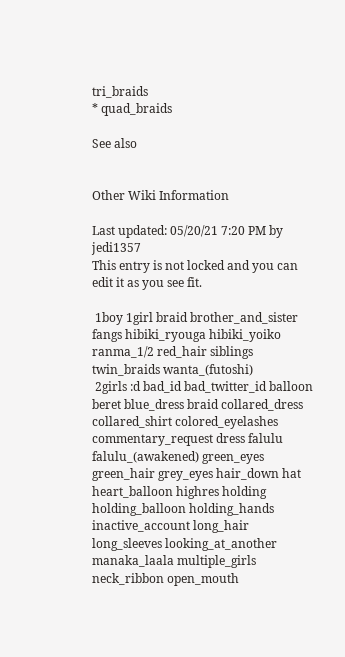tri_braids
* quad_braids

See also


Other Wiki Information

Last updated: 05/20/21 7:20 PM by jedi1357
This entry is not locked and you can edit it as you see fit.

 1boy 1girl braid brother_and_sister fangs hibiki_ryouga hibiki_yoiko ranma_1/2 red_hair siblings twin_braids wanta_(futoshi)
 2girls :d bad_id bad_twitter_id balloon beret blue_dress braid collared_dress collared_shirt colored_eyelashes commentary_request dress falulu falulu_(awakened) green_eyes green_hair grey_eyes hair_down hat heart_balloon highres holding holding_balloon holding_hands inactive_account long_hair long_sleeves looking_at_another manaka_laala multiple_girls neck_ribbon open_mouth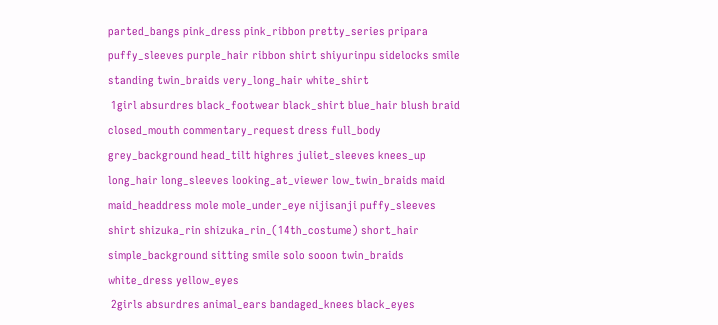parted_bangs pink_dress pink_ribbon pretty_series pripara puffy_sleeves purple_hair ribbon shirt shiyurinpu sidelocks smile standing twin_braids very_long_hair white_shirt
 1girl absurdres black_footwear black_shirt blue_hair blush braid closed_mouth commentary_request dress full_body grey_background head_tilt highres juliet_sleeves knees_up long_hair long_sleeves looking_at_viewer low_twin_braids maid maid_headdress mole mole_under_eye nijisanji puffy_sleeves shirt shizuka_rin shizuka_rin_(14th_costume) short_hair simple_background sitting smile solo sooon twin_braids white_dress yellow_eyes
 2girls absurdres animal_ears bandaged_knees black_eyes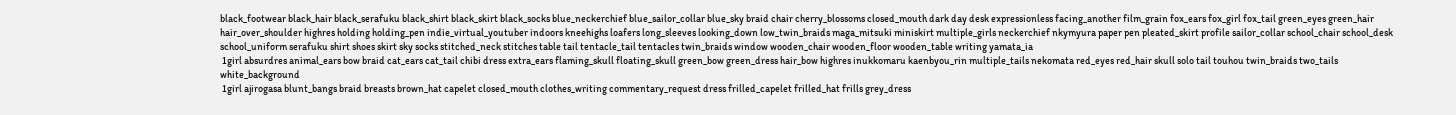black_footwear black_hair black_serafuku black_shirt black_skirt black_socks blue_neckerchief blue_sailor_collar blue_sky braid chair cherry_blossoms closed_mouth dark day desk expressionless facing_another film_grain fox_ears fox_girl fox_tail green_eyes green_hair hair_over_shoulder highres holding holding_pen indie_virtual_youtuber indoors kneehighs loafers long_sleeves looking_down low_twin_braids maga_mitsuki miniskirt multiple_girls neckerchief nkymyura paper pen pleated_skirt profile sailor_collar school_chair school_desk school_uniform serafuku shirt shoes skirt sky socks stitched_neck stitches table tail tentacle_tail tentacles twin_braids window wooden_chair wooden_floor wooden_table writing yamata_ia
 1girl absurdres animal_ears bow braid cat_ears cat_tail chibi dress extra_ears flaming_skull floating_skull green_bow green_dress hair_bow highres inukkomaru kaenbyou_rin multiple_tails nekomata red_eyes red_hair skull solo tail touhou twin_braids two_tails white_background
 1girl ajirogasa blunt_bangs braid breasts brown_hat capelet closed_mouth clothes_writing commentary_request dress frilled_capelet frilled_hat frills grey_dress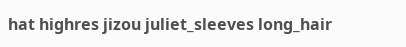hat highres jizou juliet_sleeves long_hair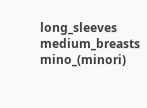long_sleeves medium_breasts mino_(minori)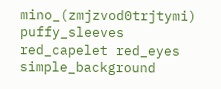mino_(zmjzvod0trjtymi) puffy_sleeves red_capelet red_eyes simple_background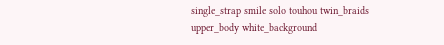single_strap smile solo touhou twin_braids upper_body white_background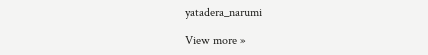yatadera_narumi

View more »